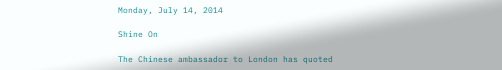Monday, July 14, 2014

Shine On

The Chinese ambassador to London has quoted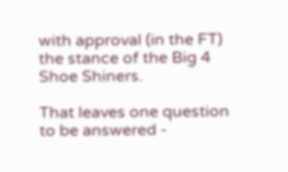with approval (in the FT) the stance of the Big 4 Shoe Shiners.

That leaves one question to be answered -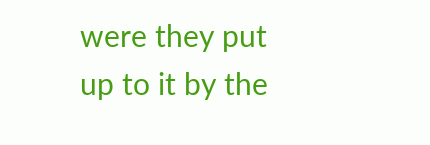were they put up to it by the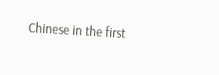Chinese in the first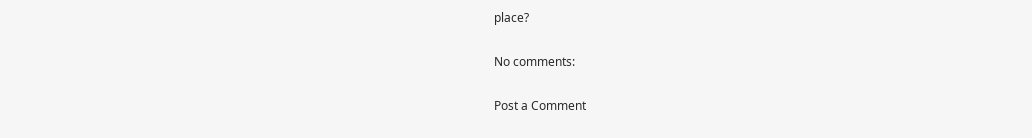place?

No comments:

Post a Comment